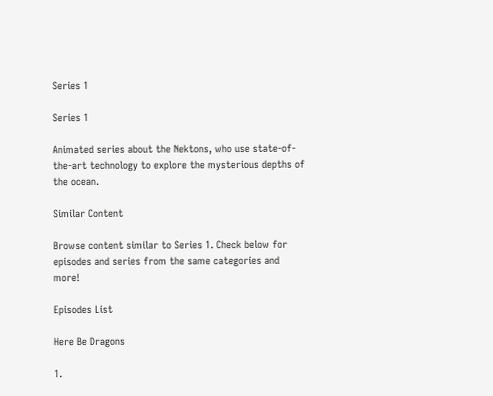Series 1

Series 1

Animated series about the Nektons, who use state-of-the-art technology to explore the mysterious depths of the ocean.

Similar Content

Browse content similar to Series 1. Check below for episodes and series from the same categories and more!

Episodes List

Here Be Dragons

1.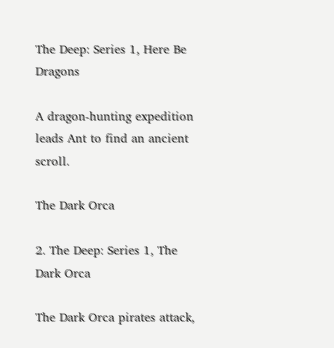The Deep: Series 1, Here Be Dragons

A dragon-hunting expedition leads Ant to find an ancient scroll.

The Dark Orca

2. The Deep: Series 1, The Dark Orca

The Dark Orca pirates attack,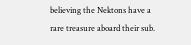believing the Nektons have a rare treasure aboard their sub.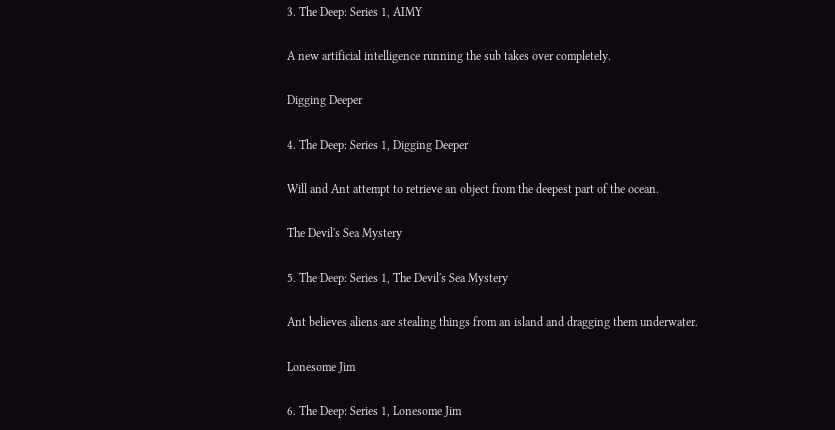3. The Deep: Series 1, AIMY

A new artificial intelligence running the sub takes over completely.

Digging Deeper

4. The Deep: Series 1, Digging Deeper

Will and Ant attempt to retrieve an object from the deepest part of the ocean.

The Devil's Sea Mystery

5. The Deep: Series 1, The Devil's Sea Mystery

Ant believes aliens are stealing things from an island and dragging them underwater.

Lonesome Jim

6. The Deep: Series 1, Lonesome Jim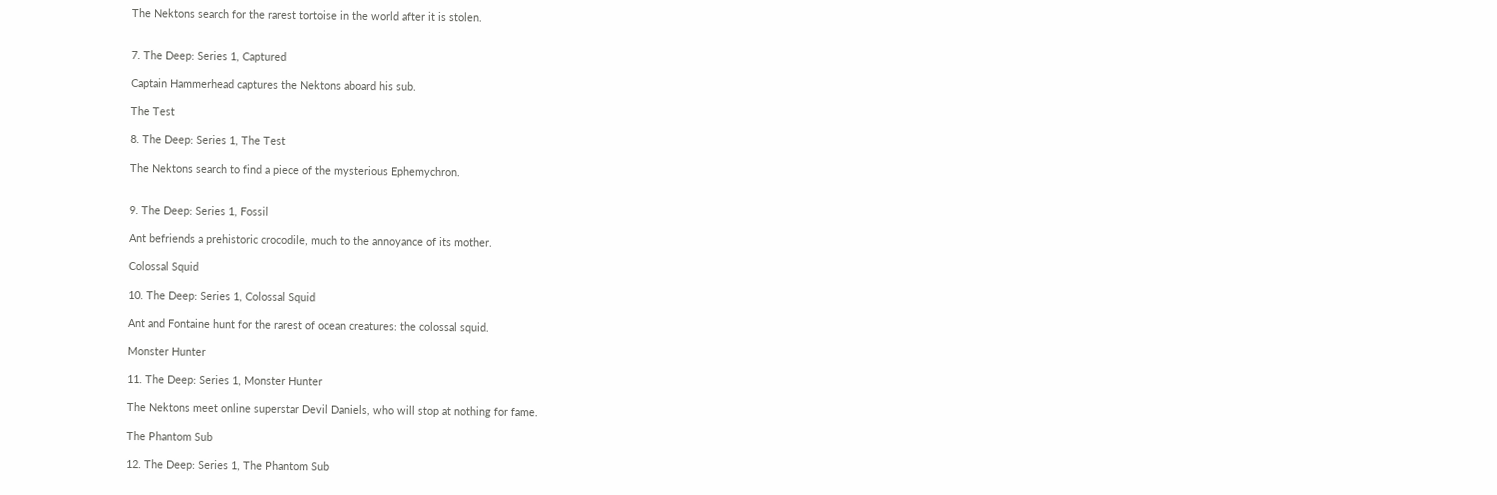The Nektons search for the rarest tortoise in the world after it is stolen.


7. The Deep: Series 1, Captured

Captain Hammerhead captures the Nektons aboard his sub.

The Test

8. The Deep: Series 1, The Test

The Nektons search to find a piece of the mysterious Ephemychron.


9. The Deep: Series 1, Fossil

Ant befriends a prehistoric crocodile, much to the annoyance of its mother.

Colossal Squid

10. The Deep: Series 1, Colossal Squid

Ant and Fontaine hunt for the rarest of ocean creatures: the colossal squid.

Monster Hunter

11. The Deep: Series 1, Monster Hunter

The Nektons meet online superstar Devil Daniels, who will stop at nothing for fame.

The Phantom Sub

12. The Deep: Series 1, The Phantom Sub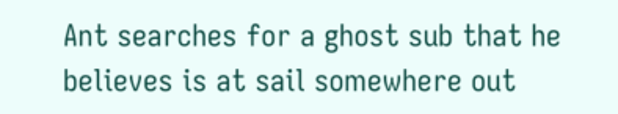Ant searches for a ghost sub that he believes is at sail somewhere out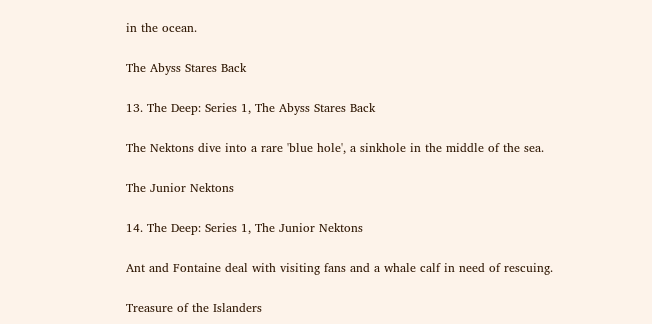in the ocean.

The Abyss Stares Back

13. The Deep: Series 1, The Abyss Stares Back

The Nektons dive into a rare 'blue hole', a sinkhole in the middle of the sea.

The Junior Nektons

14. The Deep: Series 1, The Junior Nektons

Ant and Fontaine deal with visiting fans and a whale calf in need of rescuing.

Treasure of the Islanders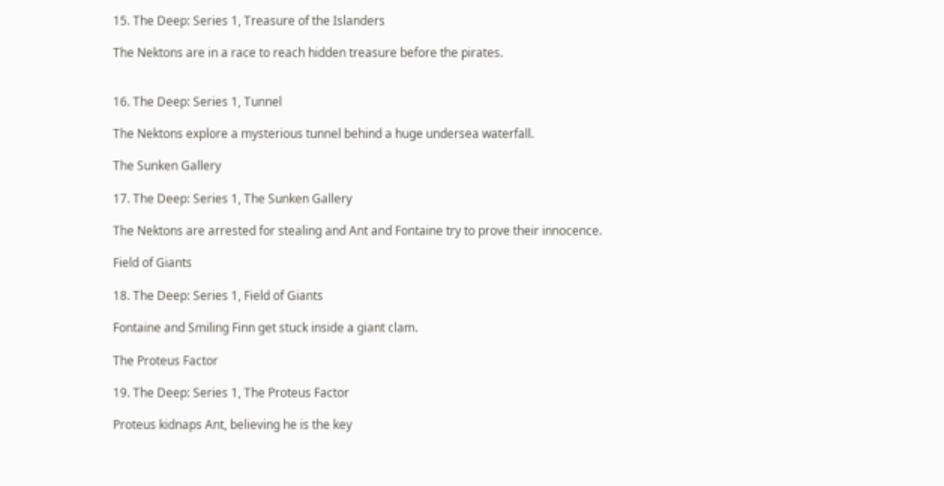15. The Deep: Series 1, Treasure of the Islanders

The Nektons are in a race to reach hidden treasure before the pirates.


16. The Deep: Series 1, Tunnel

The Nektons explore a mysterious tunnel behind a huge undersea waterfall.

The Sunken Gallery

17. The Deep: Series 1, The Sunken Gallery

The Nektons are arrested for stealing and Ant and Fontaine try to prove their innocence.

Field of Giants

18. The Deep: Series 1, Field of Giants

Fontaine and Smiling Finn get stuck inside a giant clam.

The Proteus Factor

19. The Deep: Series 1, The Proteus Factor

Proteus kidnaps Ant, believing he is the key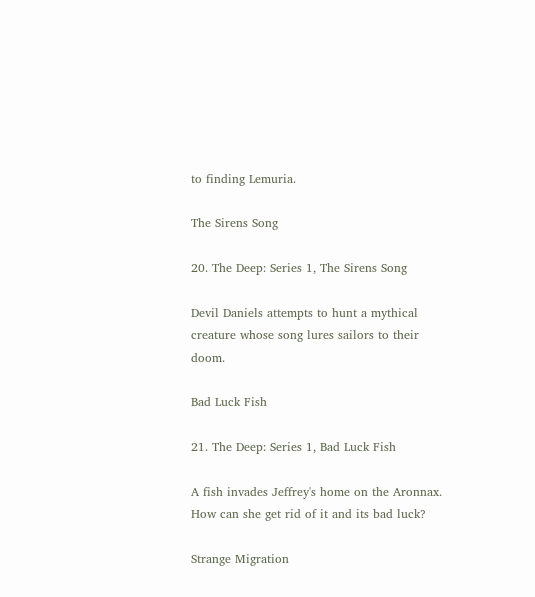to finding Lemuria.

The Sirens Song

20. The Deep: Series 1, The Sirens Song

Devil Daniels attempts to hunt a mythical creature whose song lures sailors to their doom.

Bad Luck Fish

21. The Deep: Series 1, Bad Luck Fish

A fish invades Jeffrey's home on the Aronnax. How can she get rid of it and its bad luck?

Strange Migration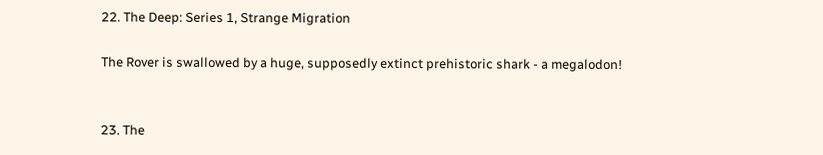22. The Deep: Series 1, Strange Migration

The Rover is swallowed by a huge, supposedly extinct prehistoric shark - a megalodon!


23. The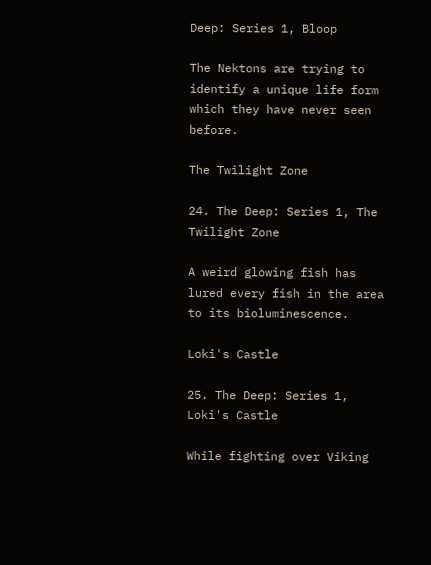Deep: Series 1, Bloop

The Nektons are trying to identify a unique life form which they have never seen before.

The Twilight Zone

24. The Deep: Series 1, The Twilight Zone

A weird glowing fish has lured every fish in the area to its bioluminescence.

Loki's Castle

25. The Deep: Series 1, Loki's Castle

While fighting over Viking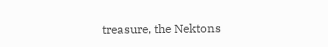treasure, the Nektons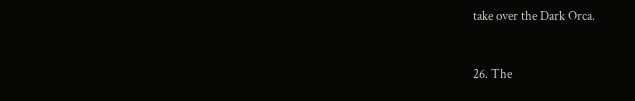take over the Dark Orca.


26. The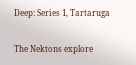Deep: Series 1, Tartaruga

The Nektons explore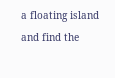a floating island and find the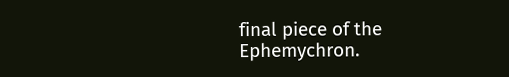final piece of the Ephemychron.